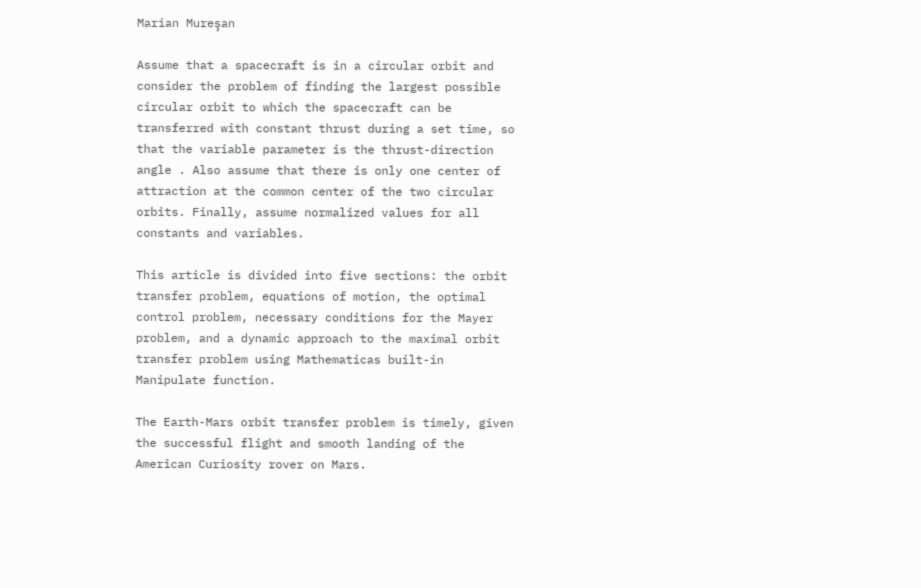Marian Mureşan

Assume that a spacecraft is in a circular orbit and consider the problem of finding the largest possible circular orbit to which the spacecraft can be transferred with constant thrust during a set time, so that the variable parameter is the thrust-direction angle . Also assume that there is only one center of attraction at the common center of the two circular orbits. Finally, assume normalized values for all constants and variables.

This article is divided into five sections: the orbit transfer problem, equations of motion, the optimal control problem, necessary conditions for the Mayer problem, and a dynamic approach to the maximal orbit transfer problem using Mathematicas built-in Manipulate function.

The Earth-Mars orbit transfer problem is timely, given the successful flight and smooth landing of the American Curiosity rover on Mars.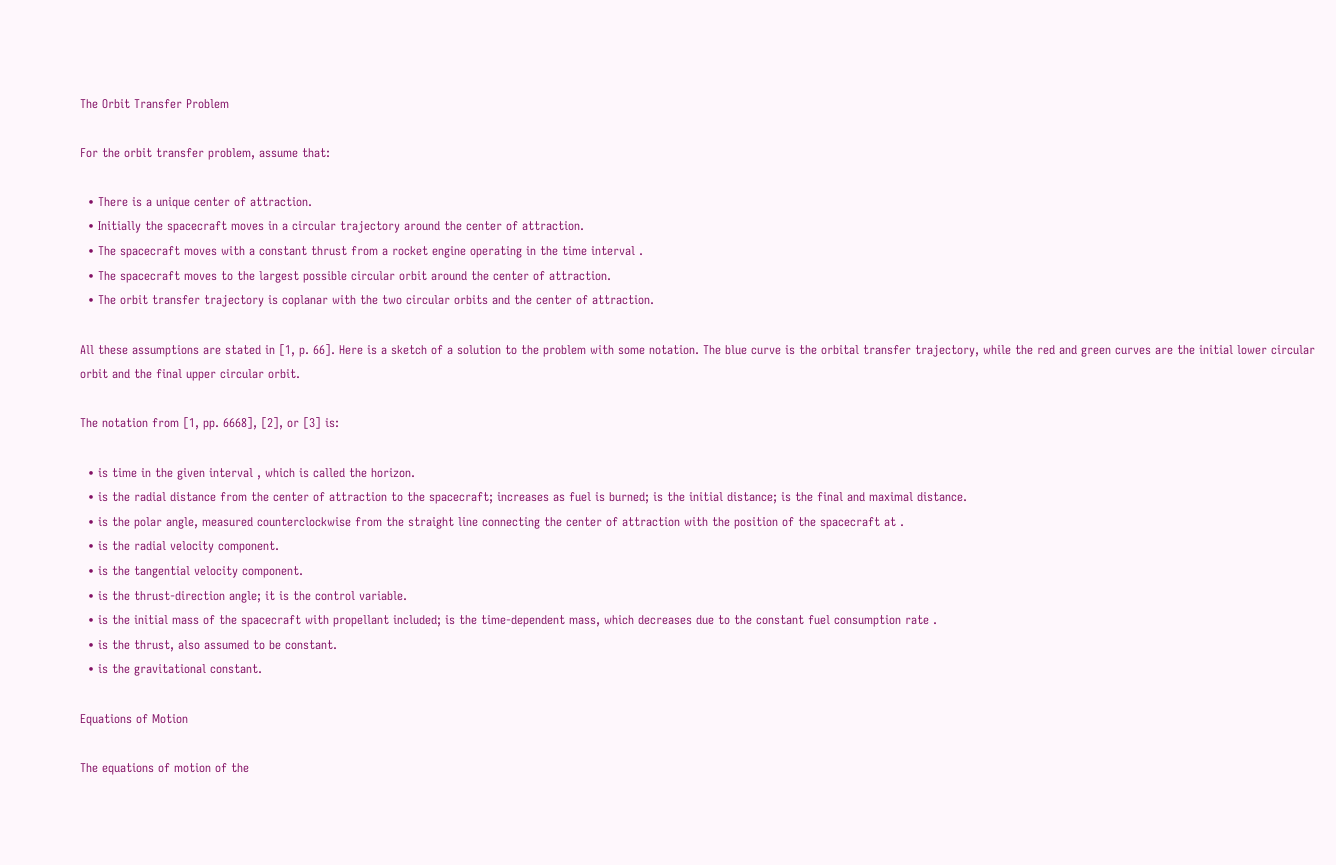The Orbit Transfer Problem

For the orbit transfer problem, assume that:

  • There is a unique center of attraction.
  • Initially the spacecraft moves in a circular trajectory around the center of attraction.
  • The spacecraft moves with a constant thrust from a rocket engine operating in the time interval .
  • The spacecraft moves to the largest possible circular orbit around the center of attraction.
  • The orbit transfer trajectory is coplanar with the two circular orbits and the center of attraction.

All these assumptions are stated in [1, p. 66]. Here is a sketch of a solution to the problem with some notation. The blue curve is the orbital transfer trajectory, while the red and green curves are the initial lower circular orbit and the final upper circular orbit.

The notation from [1, pp. 6668], [2], or [3] is:

  • is time in the given interval , which is called the horizon.
  • is the radial distance from the center of attraction to the spacecraft; increases as fuel is burned; is the initial distance; is the final and maximal distance.
  • is the polar angle, measured counterclockwise from the straight line connecting the center of attraction with the position of the spacecraft at .
  • is the radial velocity component.
  • is the tangential velocity component.
  • is the thrust-direction angle; it is the control variable.
  • is the initial mass of the spacecraft with propellant included; is the time-dependent mass, which decreases due to the constant fuel consumption rate .
  • is the thrust, also assumed to be constant.
  • is the gravitational constant.

Equations of Motion

The equations of motion of the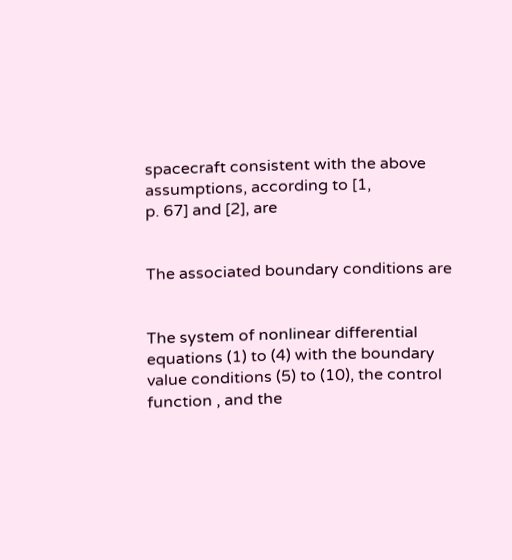spacecraft consistent with the above assumptions, according to [1,
p. 67] and [2], are


The associated boundary conditions are


The system of nonlinear differential equations (1) to (4) with the boundary value conditions (5) to (10), the control function , and the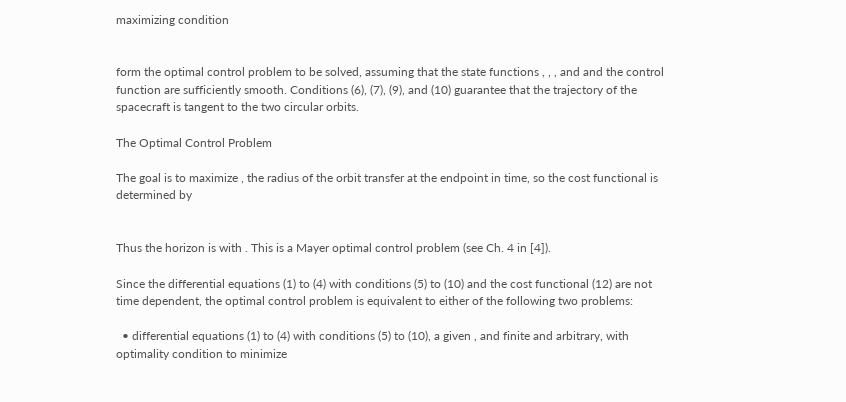maximizing condition


form the optimal control problem to be solved, assuming that the state functions , , , and and the control function are sufficiently smooth. Conditions (6), (7), (9), and (10) guarantee that the trajectory of the spacecraft is tangent to the two circular orbits.

The Optimal Control Problem

The goal is to maximize , the radius of the orbit transfer at the endpoint in time, so the cost functional is determined by


Thus the horizon is with . This is a Mayer optimal control problem (see Ch. 4 in [4]).

Since the differential equations (1) to (4) with conditions (5) to (10) and the cost functional (12) are not time dependent, the optimal control problem is equivalent to either of the following two problems:

  • differential equations (1) to (4) with conditions (5) to (10), a given , and finite and arbitrary, with optimality condition to minimize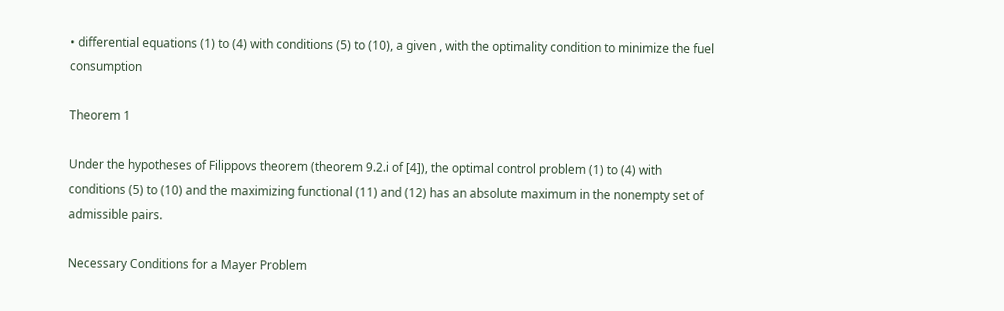• differential equations (1) to (4) with conditions (5) to (10), a given , with the optimality condition to minimize the fuel consumption

Theorem 1

Under the hypotheses of Filippovs theorem (theorem 9.2.i of [4]), the optimal control problem (1) to (4) with conditions (5) to (10) and the maximizing functional (11) and (12) has an absolute maximum in the nonempty set of admissible pairs.

Necessary Conditions for a Mayer Problem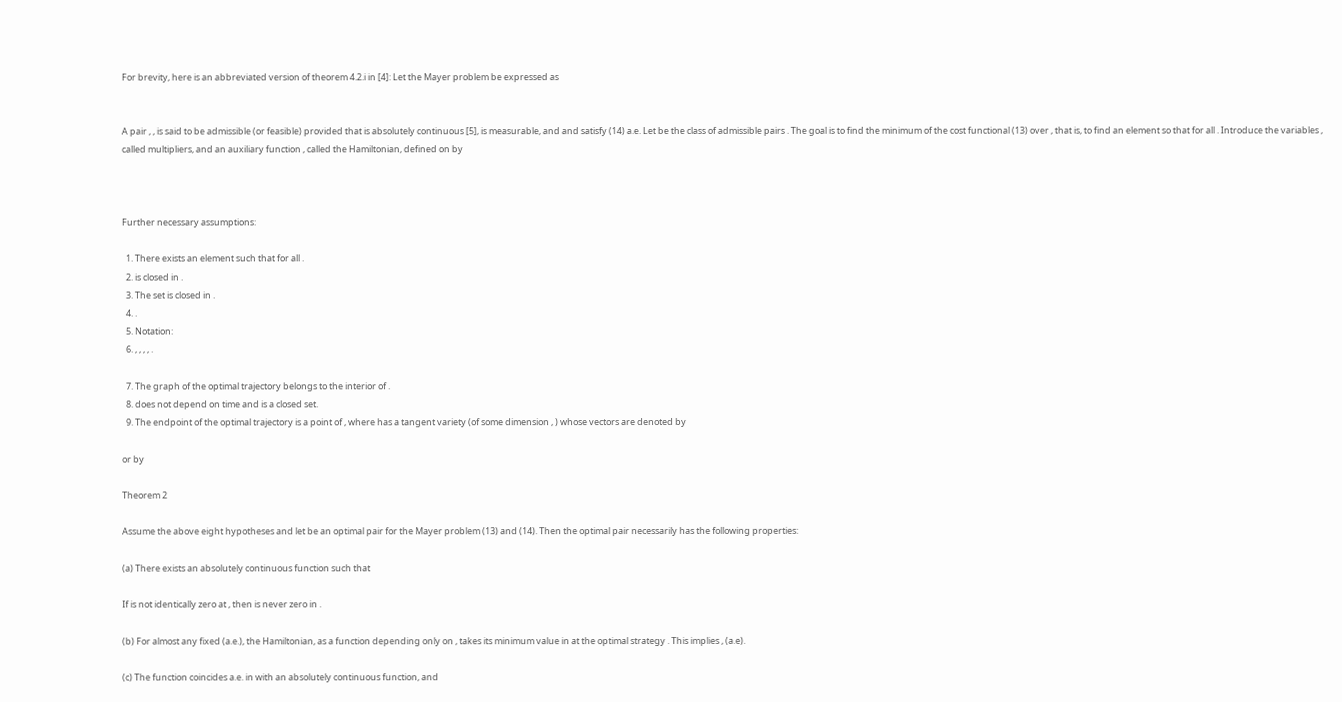For brevity, here is an abbreviated version of theorem 4.2.i in [4]: Let the Mayer problem be expressed as


A pair , , is said to be admissible (or feasible) provided that is absolutely continuous [5], is measurable, and and satisfy (14) a.e. Let be the class of admissible pairs . The goal is to find the minimum of the cost functional (13) over , that is, to find an element so that for all . Introduce the variables , called multipliers, and an auxiliary function , called the Hamiltonian, defined on by



Further necessary assumptions:

  1. There exists an element such that for all .
  2. is closed in .
  3. The set is closed in .
  4. .
  5. Notation:
  6. , , , , .

  7. The graph of the optimal trajectory belongs to the interior of .
  8. does not depend on time and is a closed set.
  9. The endpoint of the optimal trajectory is a point of , where has a tangent variety (of some dimension , ) whose vectors are denoted by

or by

Theorem 2

Assume the above eight hypotheses and let be an optimal pair for the Mayer problem (13) and (14). Then the optimal pair necessarily has the following properties:

(a) There exists an absolutely continuous function such that

If is not identically zero at , then is never zero in .

(b) For almost any fixed (a.e.), the Hamiltonian, as a function depending only on , takes its minimum value in at the optimal strategy . This implies , (a.e).

(c) The function coincides a.e. in with an absolutely continuous function, and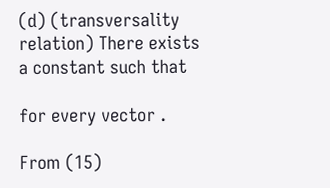(d) (transversality relation) There exists a constant such that

for every vector .

From (15)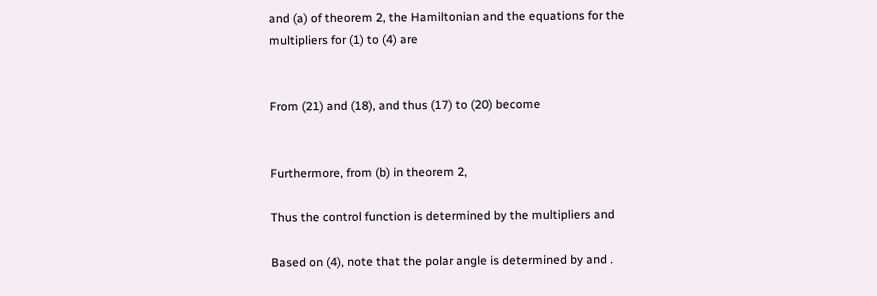and (a) of theorem 2, the Hamiltonian and the equations for the multipliers for (1) to (4) are


From (21) and (18), and thus (17) to (20) become


Furthermore, from (b) in theorem 2,

Thus the control function is determined by the multipliers and

Based on (4), note that the polar angle is determined by and .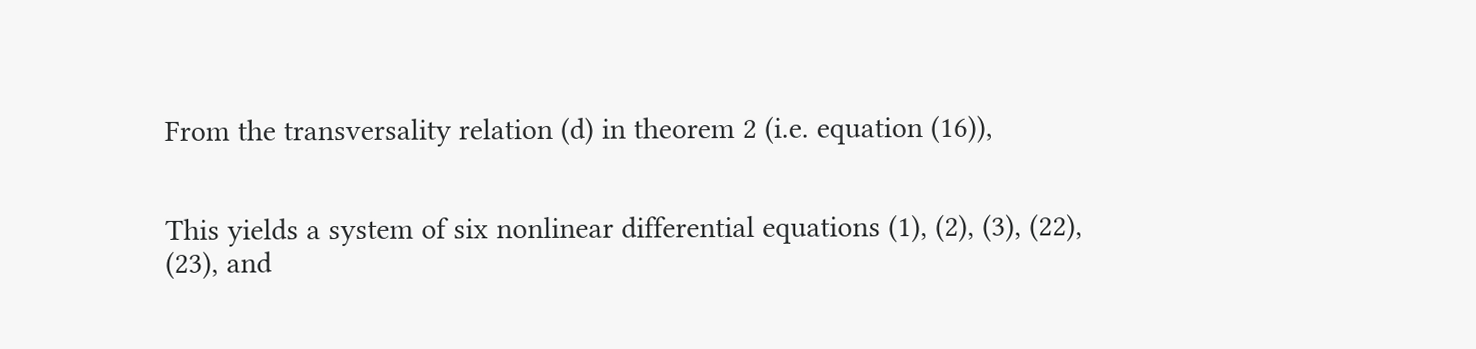From the transversality relation (d) in theorem 2 (i.e. equation (16)),


This yields a system of six nonlinear differential equations (1), (2), (3), (22), (23), and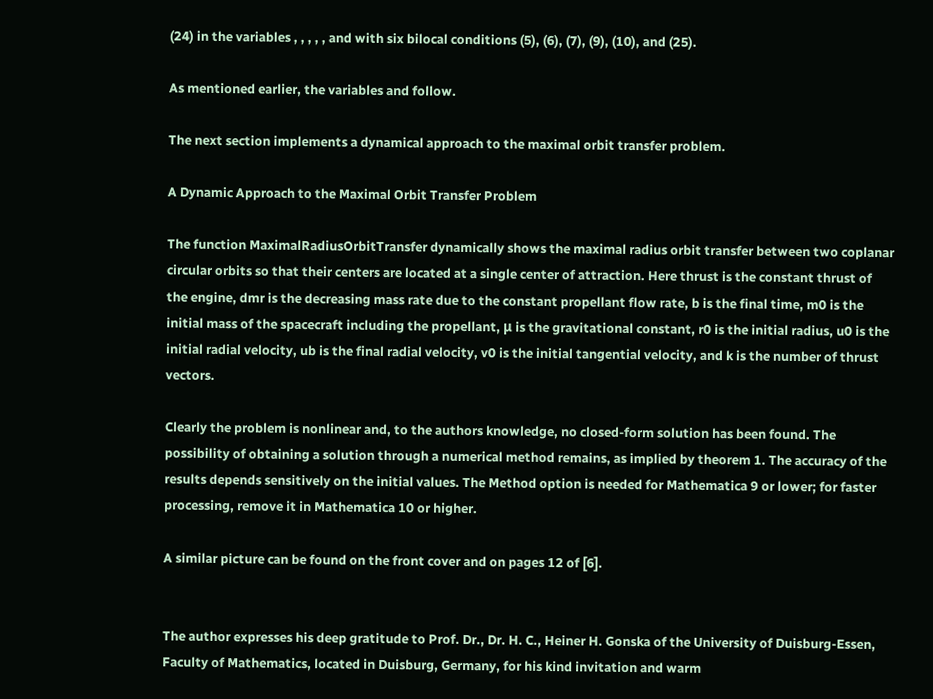(24) in the variables , , , , , and with six bilocal conditions (5), (6), (7), (9), (10), and (25).

As mentioned earlier, the variables and follow.

The next section implements a dynamical approach to the maximal orbit transfer problem.

A Dynamic Approach to the Maximal Orbit Transfer Problem

The function MaximalRadiusOrbitTransfer dynamically shows the maximal radius orbit transfer between two coplanar circular orbits so that their centers are located at a single center of attraction. Here thrust is the constant thrust of the engine, dmr is the decreasing mass rate due to the constant propellant flow rate, b is the final time, m0 is the initial mass of the spacecraft including the propellant, μ is the gravitational constant, r0 is the initial radius, u0 is the initial radial velocity, ub is the final radial velocity, v0 is the initial tangential velocity, and k is the number of thrust vectors.

Clearly the problem is nonlinear and, to the authors knowledge, no closed-form solution has been found. The possibility of obtaining a solution through a numerical method remains, as implied by theorem 1. The accuracy of the results depends sensitively on the initial values. The Method option is needed for Mathematica 9 or lower; for faster processing, remove it in Mathematica 10 or higher.

A similar picture can be found on the front cover and on pages 12 of [6].


The author expresses his deep gratitude to Prof. Dr., Dr. H. C., Heiner H. Gonska of the University of Duisburg-Essen, Faculty of Mathematics, located in Duisburg, Germany, for his kind invitation and warm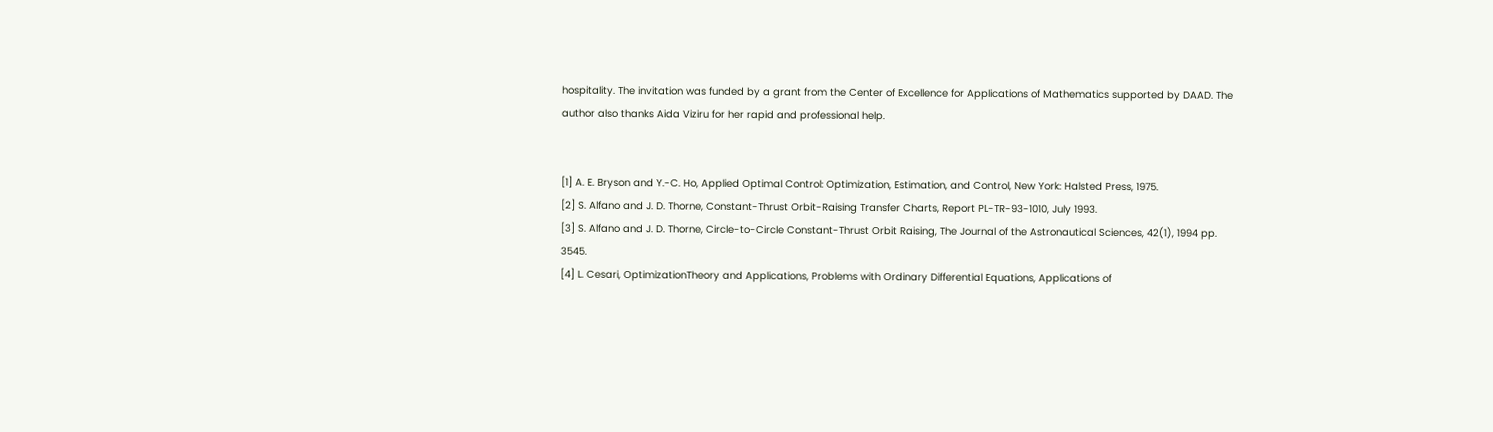hospitality. The invitation was funded by a grant from the Center of Excellence for Applications of Mathematics supported by DAAD. The author also thanks Aida Viziru for her rapid and professional help.


[1] A. E. Bryson and Y.-C. Ho, Applied Optimal Control: Optimization, Estimation, and Control, New York: Halsted Press, 1975.
[2] S. Alfano and J. D. Thorne, Constant-Thrust Orbit-Raising Transfer Charts, Report PL-TR-93-1010, July 1993.
[3] S. Alfano and J. D. Thorne, Circle-to-Circle Constant-Thrust Orbit Raising, The Journal of the Astronautical Sciences, 42(1), 1994 pp. 3545.
[4] L. Cesari, OptimizationTheory and Applications, Problems with Ordinary Differential Equations, Applications of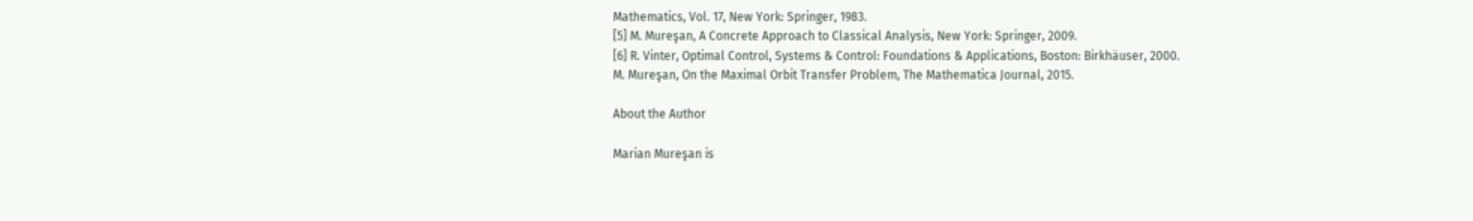Mathematics, Vol. 17, New York: Springer, 1983.
[5] M. Mureşan, A Concrete Approach to Classical Analysis, New York: Springer, 2009.
[6] R. Vinter, Optimal Control, Systems & Control: Foundations & Applications, Boston: Birkhäuser, 2000.
M. Mureşan, On the Maximal Orbit Transfer Problem, The Mathematica Journal, 2015.

About the Author

Marian Mureşan is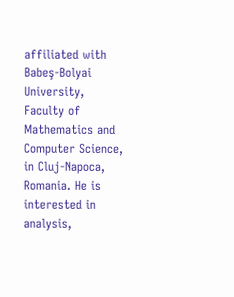affiliated with Babeş-Bolyai University, Faculty of Mathematics and Computer Science, in Cluj-Napoca, Romania. He is interested in analysis,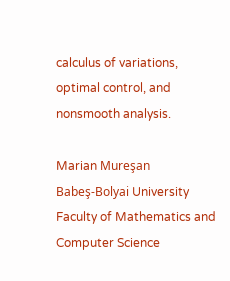calculus of variations, optimal control, and nonsmooth analysis.

Marian Mureşan
Babeş-Bolyai University
Faculty of Mathematics and Computer Science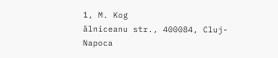1, M. Kog
ălniceanu str., 400084, Cluj-Napoca